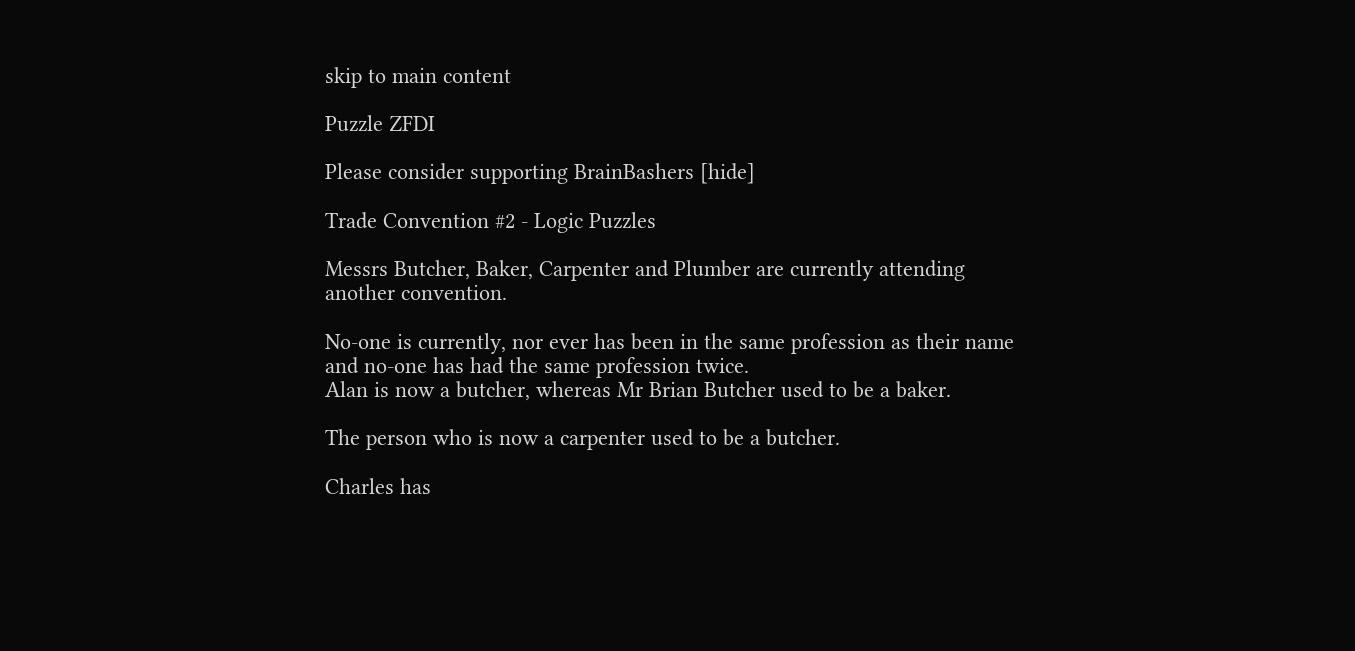skip to main content

Puzzle ZFDI

Please consider supporting BrainBashers [hide]

Trade Convention #2 - Logic Puzzles

Messrs Butcher, Baker, Carpenter and Plumber are currently attending another convention.

No-one is currently, nor ever has been in the same profession as their name and no-one has had the same profession twice.
Alan is now a butcher, whereas Mr Brian Butcher used to be a baker.

The person who is now a carpenter used to be a butcher.

Charles has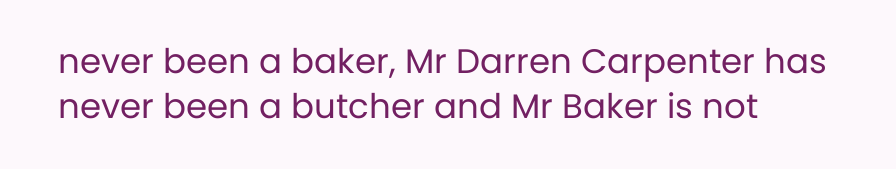never been a baker, Mr Darren Carpenter has never been a butcher and Mr Baker is not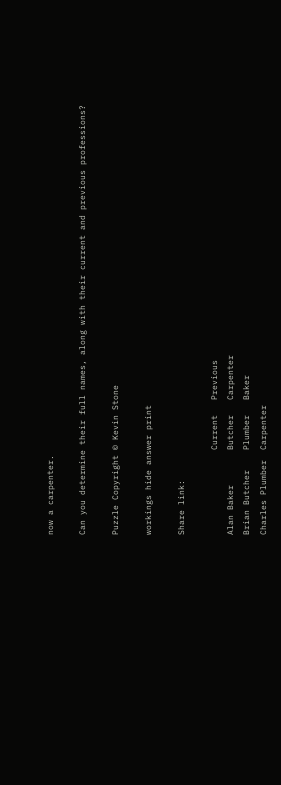now a carpenter.

Can you determine their full names, along with their current and previous professions?

Puzzle Copyright © Kevin Stone

workings hide answer print

Share link:

                 Current   Previous
Alan Baker       Butcher   Carpenter
Brian Butcher    Plumber   Baker
Charles Plumber  Carpenter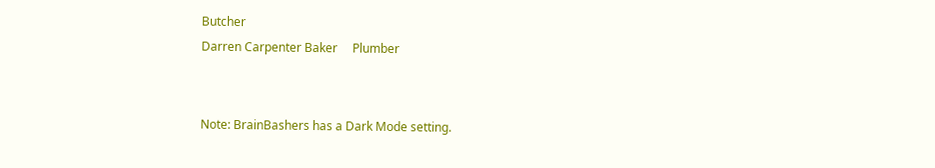Butcher
Darren Carpenter Baker     Plumber


Note: BrainBashers has a Dark Mode setting.